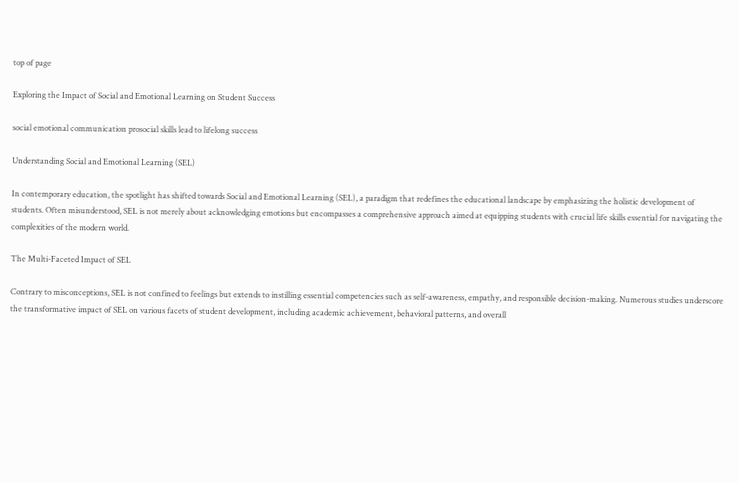top of page

Exploring the Impact of Social and Emotional Learning on Student Success

social emotional communication prosocial skills lead to lifelong success

Understanding Social and Emotional Learning (SEL)

In contemporary education, the spotlight has shifted towards Social and Emotional Learning (SEL), a paradigm that redefines the educational landscape by emphasizing the holistic development of students. Often misunderstood, SEL is not merely about acknowledging emotions but encompasses a comprehensive approach aimed at equipping students with crucial life skills essential for navigating the complexities of the modern world.

The Multi-Faceted Impact of SEL

Contrary to misconceptions, SEL is not confined to feelings but extends to instilling essential competencies such as self-awareness, empathy, and responsible decision-making. Numerous studies underscore the transformative impact of SEL on various facets of student development, including academic achievement, behavioral patterns, and overall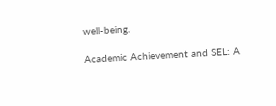well-being.

Academic Achievement and SEL: A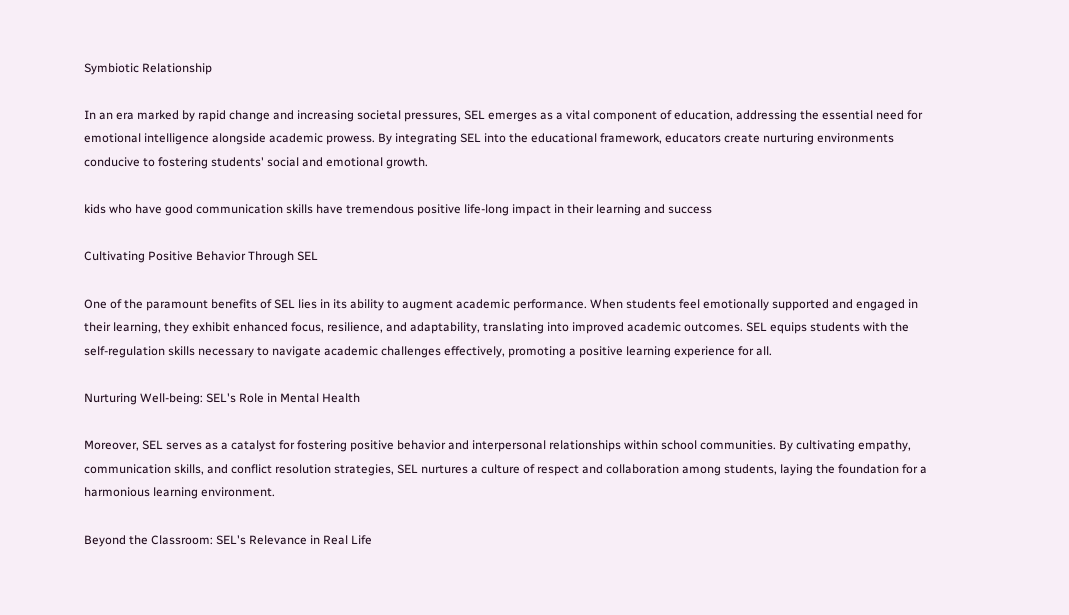Symbiotic Relationship

In an era marked by rapid change and increasing societal pressures, SEL emerges as a vital component of education, addressing the essential need for emotional intelligence alongside academic prowess. By integrating SEL into the educational framework, educators create nurturing environments conducive to fostering students' social and emotional growth.

kids who have good communication skills have tremendous positive life-long impact in their learning and success

Cultivating Positive Behavior Through SEL

One of the paramount benefits of SEL lies in its ability to augment academic performance. When students feel emotionally supported and engaged in their learning, they exhibit enhanced focus, resilience, and adaptability, translating into improved academic outcomes. SEL equips students with the self-regulation skills necessary to navigate academic challenges effectively, promoting a positive learning experience for all.

Nurturing Well-being: SEL's Role in Mental Health

Moreover, SEL serves as a catalyst for fostering positive behavior and interpersonal relationships within school communities. By cultivating empathy, communication skills, and conflict resolution strategies, SEL nurtures a culture of respect and collaboration among students, laying the foundation for a harmonious learning environment.

Beyond the Classroom: SEL's Relevance in Real Life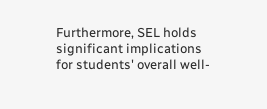Furthermore, SEL holds significant implications for students' overall well-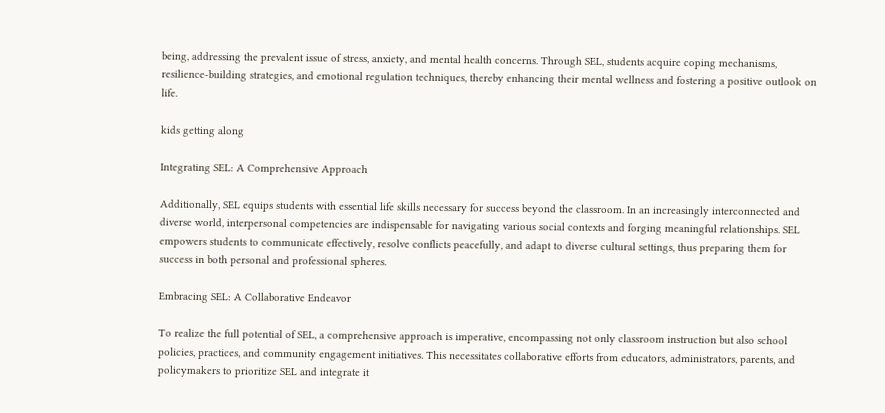being, addressing the prevalent issue of stress, anxiety, and mental health concerns. Through SEL, students acquire coping mechanisms, resilience-building strategies, and emotional regulation techniques, thereby enhancing their mental wellness and fostering a positive outlook on life.

kids getting along

Integrating SEL: A Comprehensive Approach

Additionally, SEL equips students with essential life skills necessary for success beyond the classroom. In an increasingly interconnected and diverse world, interpersonal competencies are indispensable for navigating various social contexts and forging meaningful relationships. SEL empowers students to communicate effectively, resolve conflicts peacefully, and adapt to diverse cultural settings, thus preparing them for success in both personal and professional spheres.

Embracing SEL: A Collaborative Endeavor

To realize the full potential of SEL, a comprehensive approach is imperative, encompassing not only classroom instruction but also school policies, practices, and community engagement initiatives. This necessitates collaborative efforts from educators, administrators, parents, and policymakers to prioritize SEL and integrate it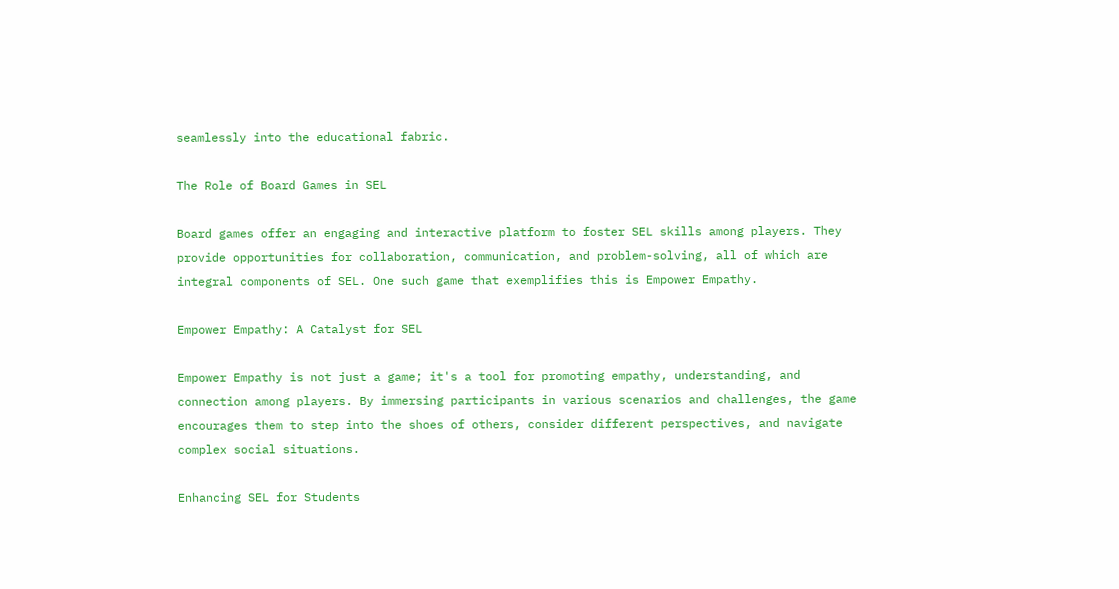seamlessly into the educational fabric.

The Role of Board Games in SEL

Board games offer an engaging and interactive platform to foster SEL skills among players. They provide opportunities for collaboration, communication, and problem-solving, all of which are integral components of SEL. One such game that exemplifies this is Empower Empathy.

Empower Empathy: A Catalyst for SEL

Empower Empathy is not just a game; it's a tool for promoting empathy, understanding, and connection among players. By immersing participants in various scenarios and challenges, the game encourages them to step into the shoes of others, consider different perspectives, and navigate complex social situations.

Enhancing SEL for Students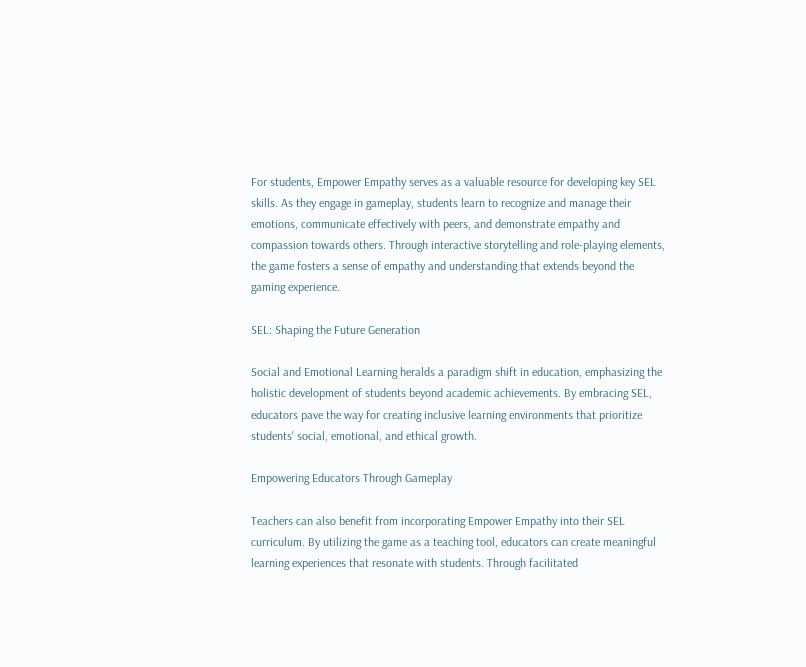For students, Empower Empathy serves as a valuable resource for developing key SEL skills. As they engage in gameplay, students learn to recognize and manage their emotions, communicate effectively with peers, and demonstrate empathy and compassion towards others. Through interactive storytelling and role-playing elements, the game fosters a sense of empathy and understanding that extends beyond the gaming experience.

SEL: Shaping the Future Generation

Social and Emotional Learning heralds a paradigm shift in education, emphasizing the holistic development of students beyond academic achievements. By embracing SEL, educators pave the way for creating inclusive learning environments that prioritize students' social, emotional, and ethical growth.

Empowering Educators Through Gameplay

Teachers can also benefit from incorporating Empower Empathy into their SEL curriculum. By utilizing the game as a teaching tool, educators can create meaningful learning experiences that resonate with students. Through facilitated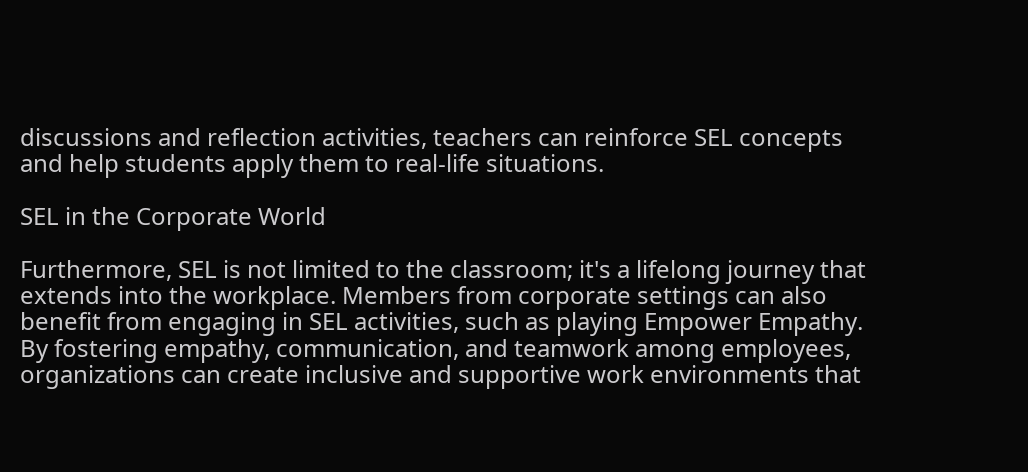discussions and reflection activities, teachers can reinforce SEL concepts and help students apply them to real-life situations.

SEL in the Corporate World

Furthermore, SEL is not limited to the classroom; it's a lifelong journey that extends into the workplace. Members from corporate settings can also benefit from engaging in SEL activities, such as playing Empower Empathy. By fostering empathy, communication, and teamwork among employees, organizations can create inclusive and supportive work environments that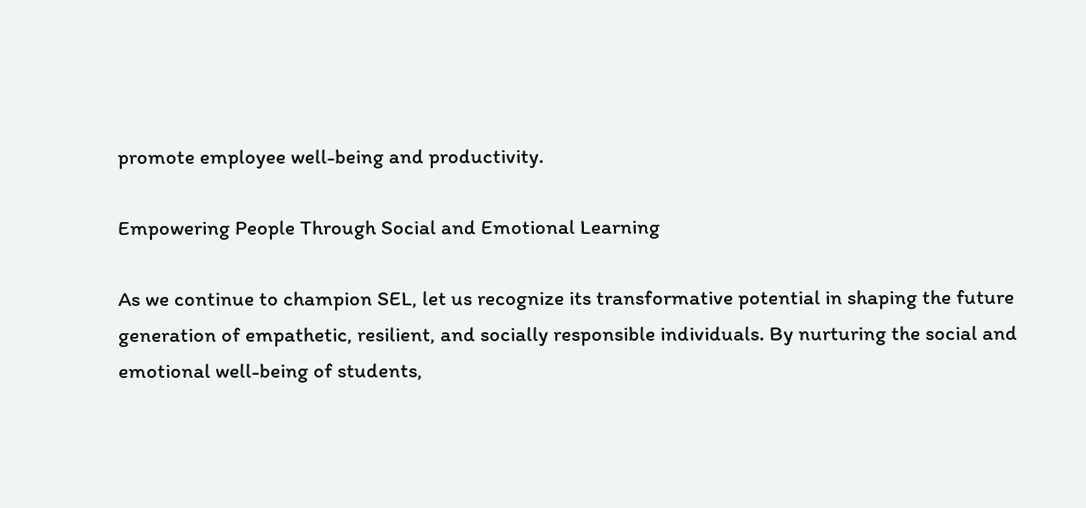promote employee well-being and productivity.

Empowering People Through Social and Emotional Learning

As we continue to champion SEL, let us recognize its transformative potential in shaping the future generation of empathetic, resilient, and socially responsible individuals. By nurturing the social and emotional well-being of students,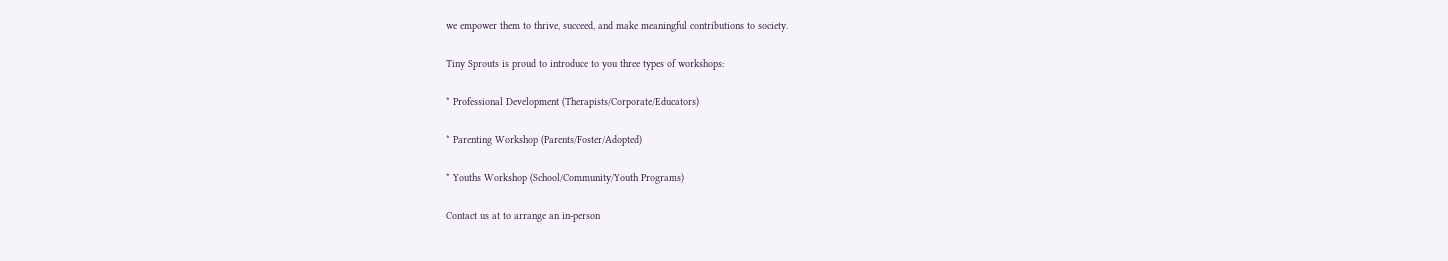we empower them to thrive, succeed, and make meaningful contributions to society.

Tiny Sprouts is proud to introduce to you three types of workshops:

* Professional Development (Therapists/Corporate/Educators)

* Parenting Workshop (Parents/Foster/Adopted)

* Youths Workshop (School/Community/Youth Programs)

Contact us at to arrange an in-person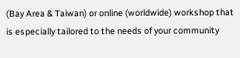(Bay Area & Taiwan) or online (worldwide) workshop that is especially tailored to the needs of your community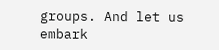groups. And let us embark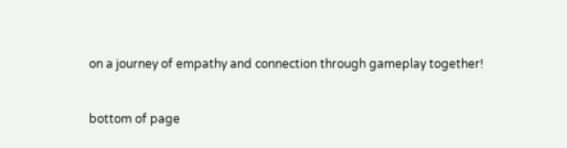on a journey of empathy and connection through gameplay together!


bottom of page